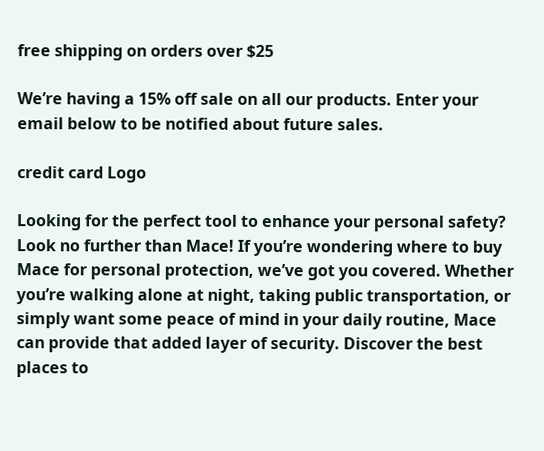free shipping on orders over $25

We’re having a 15% off sale on all our products. Enter your email below to be notified about future sales.

credit card Logo

Looking for the perfect tool to enhance your personal safety? Look no further than Mace! If you’re wondering where to buy Mace for personal protection, we’ve got you covered. Whether you’re walking alone at night, taking public transportation, or simply want some peace of mind in your daily routine, Mace can provide that added layer of security. Discover the best places to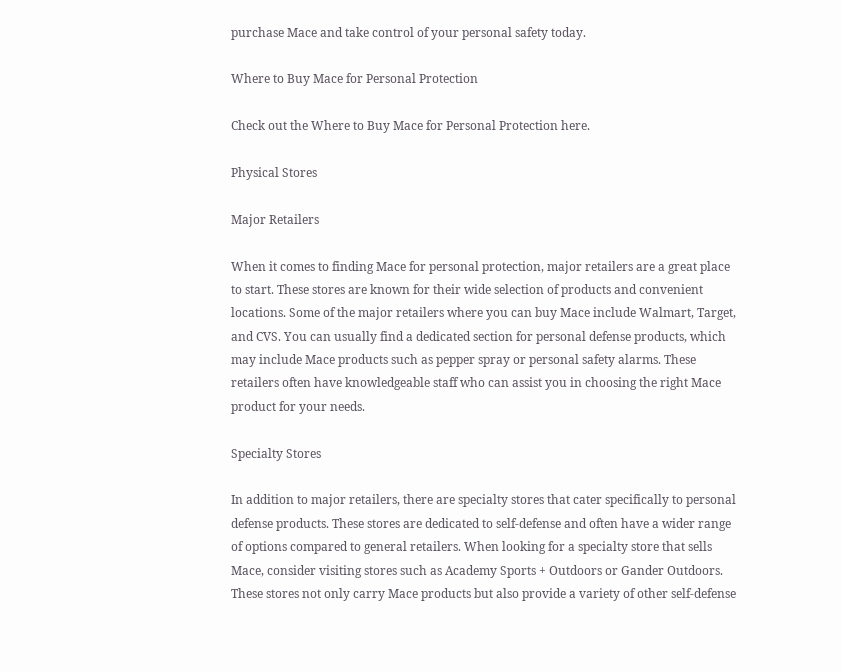purchase Mace and take control of your personal safety today.

Where to Buy Mace for Personal Protection

Check out the Where to Buy Mace for Personal Protection here.

Physical Stores

Major Retailers

When it comes to finding Mace for personal protection, major retailers are a great place to start. These stores are known for their wide selection of products and convenient locations. Some of the major retailers where you can buy Mace include Walmart, Target, and CVS. You can usually find a dedicated section for personal defense products, which may include Mace products such as pepper spray or personal safety alarms. These retailers often have knowledgeable staff who can assist you in choosing the right Mace product for your needs.

Specialty Stores

In addition to major retailers, there are specialty stores that cater specifically to personal defense products. These stores are dedicated to self-defense and often have a wider range of options compared to general retailers. When looking for a specialty store that sells Mace, consider visiting stores such as Academy Sports + Outdoors or Gander Outdoors. These stores not only carry Mace products but also provide a variety of other self-defense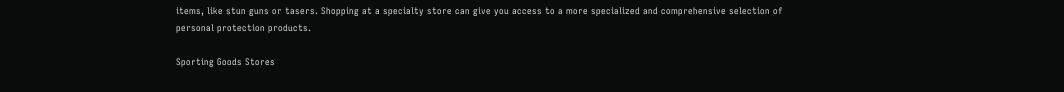items, like stun guns or tasers. Shopping at a specialty store can give you access to a more specialized and comprehensive selection of personal protection products.

Sporting Goods Stores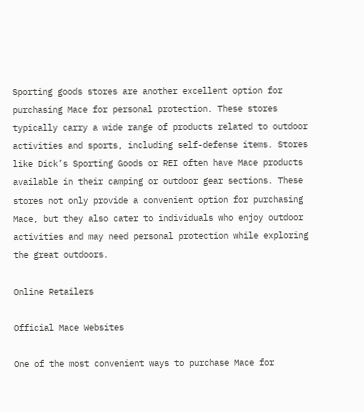Sporting goods stores are another excellent option for purchasing Mace for personal protection. These stores typically carry a wide range of products related to outdoor activities and sports, including self-defense items. Stores like Dick’s Sporting Goods or REI often have Mace products available in their camping or outdoor gear sections. These stores not only provide a convenient option for purchasing Mace, but they also cater to individuals who enjoy outdoor activities and may need personal protection while exploring the great outdoors.

Online Retailers

Official Mace Websites

One of the most convenient ways to purchase Mace for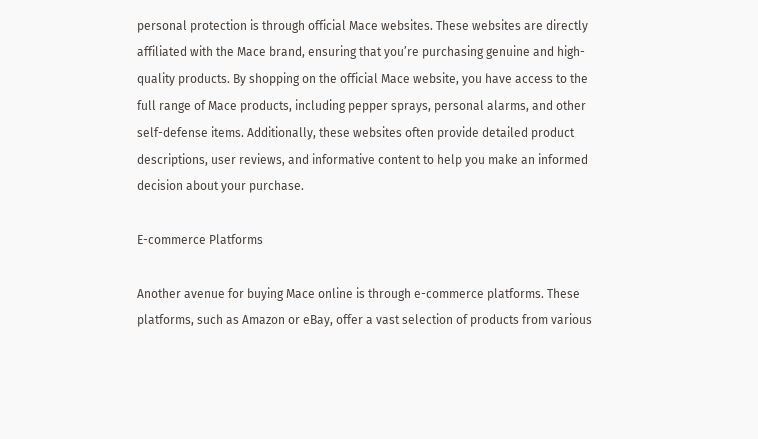personal protection is through official Mace websites. These websites are directly affiliated with the Mace brand, ensuring that you’re purchasing genuine and high-quality products. By shopping on the official Mace website, you have access to the full range of Mace products, including pepper sprays, personal alarms, and other self-defense items. Additionally, these websites often provide detailed product descriptions, user reviews, and informative content to help you make an informed decision about your purchase.

E-commerce Platforms

Another avenue for buying Mace online is through e-commerce platforms. These platforms, such as Amazon or eBay, offer a vast selection of products from various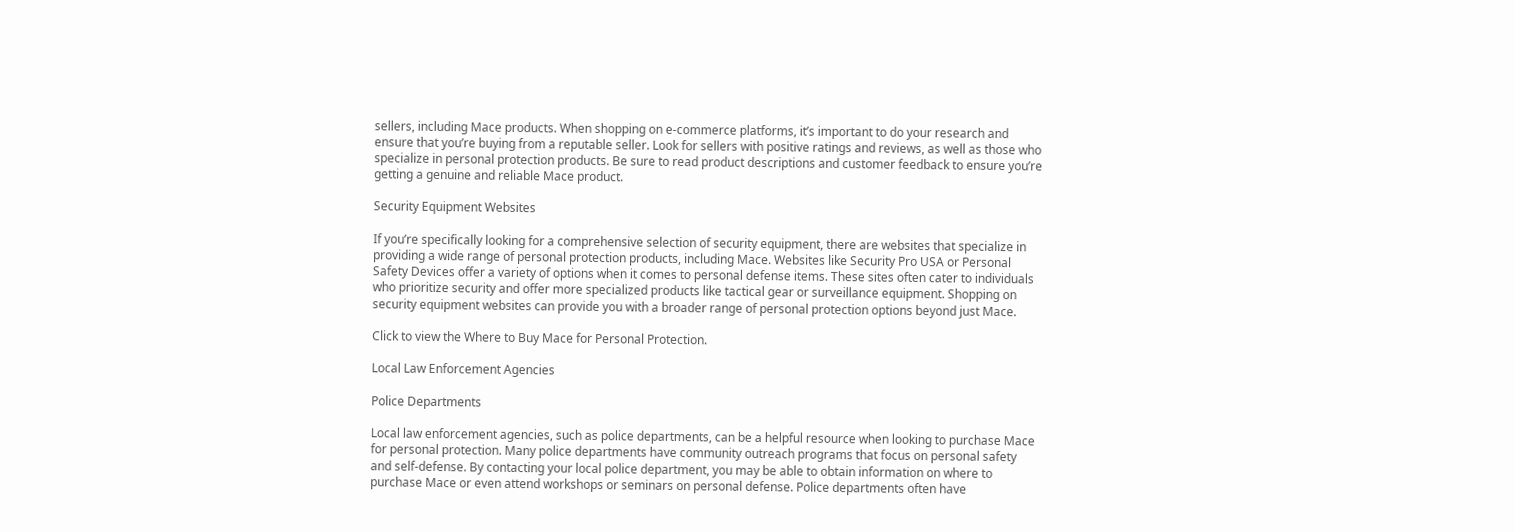sellers, including Mace products. When shopping on e-commerce platforms, it’s important to do your research and ensure that you’re buying from a reputable seller. Look for sellers with positive ratings and reviews, as well as those who specialize in personal protection products. Be sure to read product descriptions and customer feedback to ensure you’re getting a genuine and reliable Mace product.

Security Equipment Websites

If you’re specifically looking for a comprehensive selection of security equipment, there are websites that specialize in providing a wide range of personal protection products, including Mace. Websites like Security Pro USA or Personal Safety Devices offer a variety of options when it comes to personal defense items. These sites often cater to individuals who prioritize security and offer more specialized products like tactical gear or surveillance equipment. Shopping on security equipment websites can provide you with a broader range of personal protection options beyond just Mace.

Click to view the Where to Buy Mace for Personal Protection.

Local Law Enforcement Agencies

Police Departments

Local law enforcement agencies, such as police departments, can be a helpful resource when looking to purchase Mace for personal protection. Many police departments have community outreach programs that focus on personal safety and self-defense. By contacting your local police department, you may be able to obtain information on where to purchase Mace or even attend workshops or seminars on personal defense. Police departments often have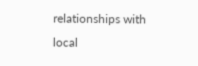relationships with local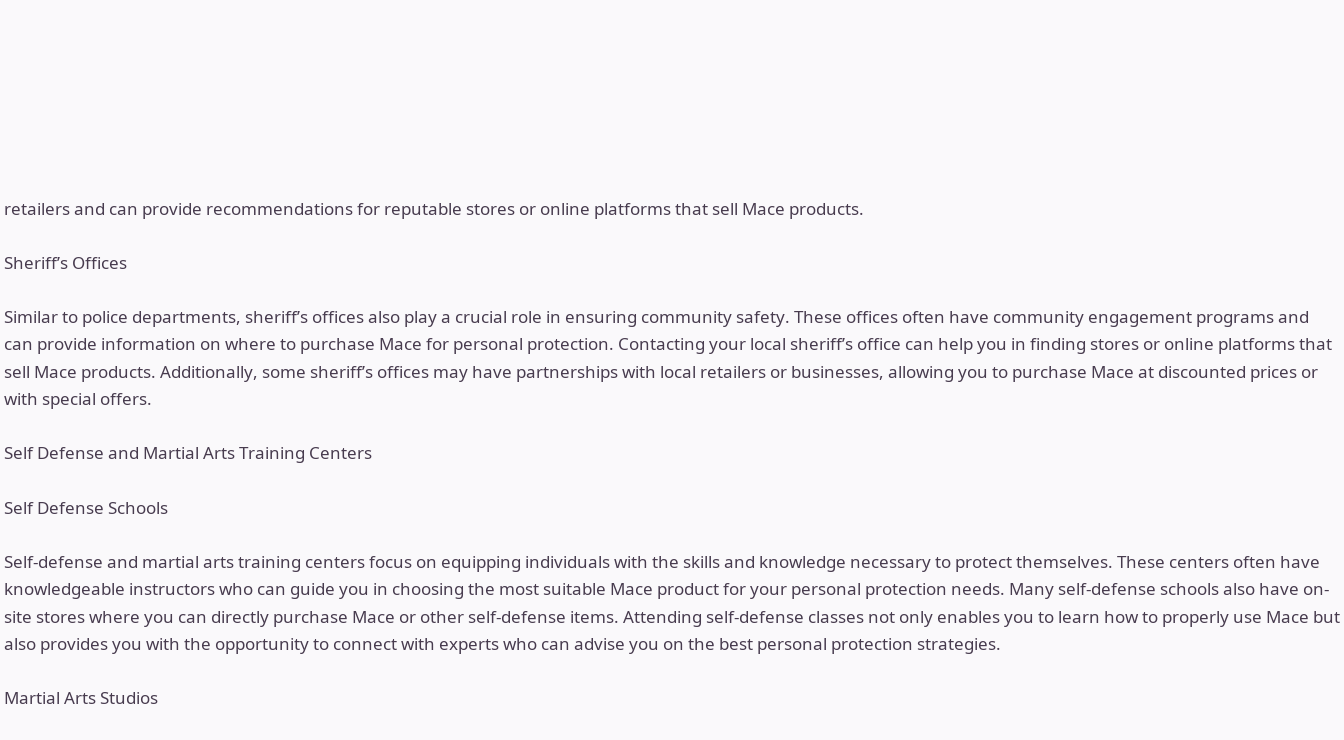retailers and can provide recommendations for reputable stores or online platforms that sell Mace products.

Sheriff’s Offices

Similar to police departments, sheriff’s offices also play a crucial role in ensuring community safety. These offices often have community engagement programs and can provide information on where to purchase Mace for personal protection. Contacting your local sheriff’s office can help you in finding stores or online platforms that sell Mace products. Additionally, some sheriff’s offices may have partnerships with local retailers or businesses, allowing you to purchase Mace at discounted prices or with special offers.

Self Defense and Martial Arts Training Centers

Self Defense Schools

Self-defense and martial arts training centers focus on equipping individuals with the skills and knowledge necessary to protect themselves. These centers often have knowledgeable instructors who can guide you in choosing the most suitable Mace product for your personal protection needs. Many self-defense schools also have on-site stores where you can directly purchase Mace or other self-defense items. Attending self-defense classes not only enables you to learn how to properly use Mace but also provides you with the opportunity to connect with experts who can advise you on the best personal protection strategies.

Martial Arts Studios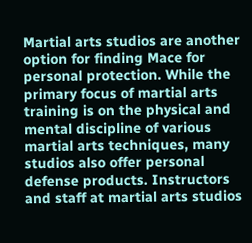Martial arts studios are another option for finding Mace for personal protection. While the primary focus of martial arts training is on the physical and mental discipline of various martial arts techniques, many studios also offer personal defense products. Instructors and staff at martial arts studios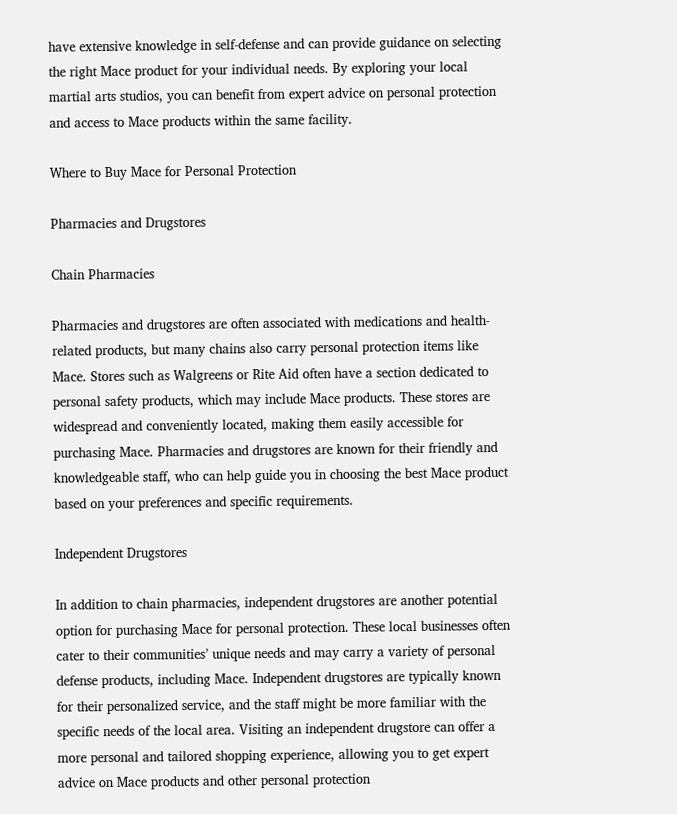have extensive knowledge in self-defense and can provide guidance on selecting the right Mace product for your individual needs. By exploring your local martial arts studios, you can benefit from expert advice on personal protection and access to Mace products within the same facility.

Where to Buy Mace for Personal Protection

Pharmacies and Drugstores

Chain Pharmacies

Pharmacies and drugstores are often associated with medications and health-related products, but many chains also carry personal protection items like Mace. Stores such as Walgreens or Rite Aid often have a section dedicated to personal safety products, which may include Mace products. These stores are widespread and conveniently located, making them easily accessible for purchasing Mace. Pharmacies and drugstores are known for their friendly and knowledgeable staff, who can help guide you in choosing the best Mace product based on your preferences and specific requirements.

Independent Drugstores

In addition to chain pharmacies, independent drugstores are another potential option for purchasing Mace for personal protection. These local businesses often cater to their communities’ unique needs and may carry a variety of personal defense products, including Mace. Independent drugstores are typically known for their personalized service, and the staff might be more familiar with the specific needs of the local area. Visiting an independent drugstore can offer a more personal and tailored shopping experience, allowing you to get expert advice on Mace products and other personal protection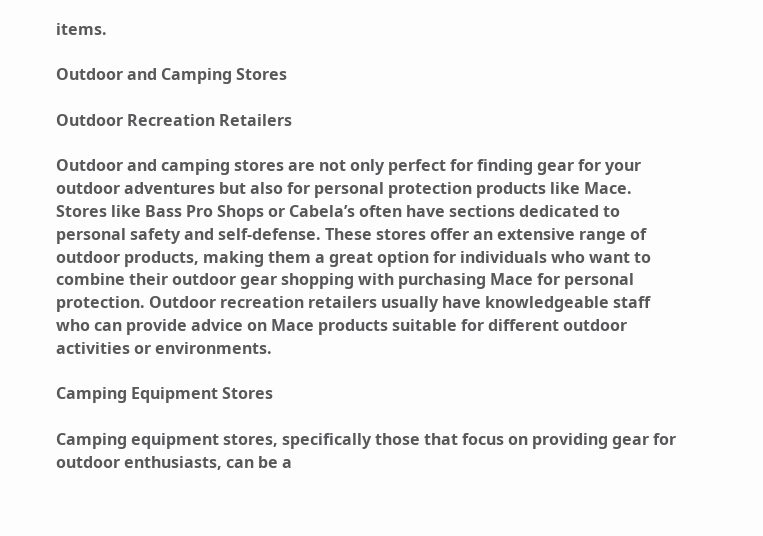items.

Outdoor and Camping Stores

Outdoor Recreation Retailers

Outdoor and camping stores are not only perfect for finding gear for your outdoor adventures but also for personal protection products like Mace. Stores like Bass Pro Shops or Cabela’s often have sections dedicated to personal safety and self-defense. These stores offer an extensive range of outdoor products, making them a great option for individuals who want to combine their outdoor gear shopping with purchasing Mace for personal protection. Outdoor recreation retailers usually have knowledgeable staff who can provide advice on Mace products suitable for different outdoor activities or environments.

Camping Equipment Stores

Camping equipment stores, specifically those that focus on providing gear for outdoor enthusiasts, can be a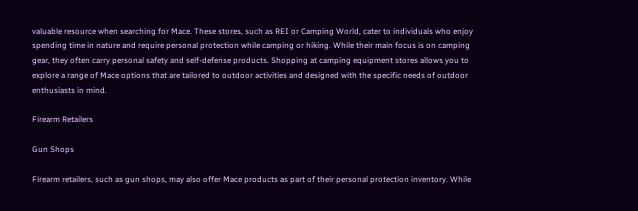valuable resource when searching for Mace. These stores, such as REI or Camping World, cater to individuals who enjoy spending time in nature and require personal protection while camping or hiking. While their main focus is on camping gear, they often carry personal safety and self-defense products. Shopping at camping equipment stores allows you to explore a range of Mace options that are tailored to outdoor activities and designed with the specific needs of outdoor enthusiasts in mind.

Firearm Retailers

Gun Shops

Firearm retailers, such as gun shops, may also offer Mace products as part of their personal protection inventory. While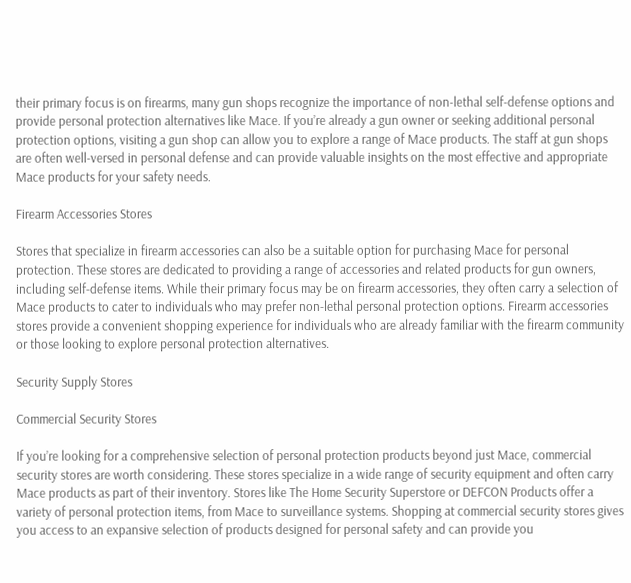their primary focus is on firearms, many gun shops recognize the importance of non-lethal self-defense options and provide personal protection alternatives like Mace. If you’re already a gun owner or seeking additional personal protection options, visiting a gun shop can allow you to explore a range of Mace products. The staff at gun shops are often well-versed in personal defense and can provide valuable insights on the most effective and appropriate Mace products for your safety needs.

Firearm Accessories Stores

Stores that specialize in firearm accessories can also be a suitable option for purchasing Mace for personal protection. These stores are dedicated to providing a range of accessories and related products for gun owners, including self-defense items. While their primary focus may be on firearm accessories, they often carry a selection of Mace products to cater to individuals who may prefer non-lethal personal protection options. Firearm accessories stores provide a convenient shopping experience for individuals who are already familiar with the firearm community or those looking to explore personal protection alternatives.

Security Supply Stores

Commercial Security Stores

If you’re looking for a comprehensive selection of personal protection products beyond just Mace, commercial security stores are worth considering. These stores specialize in a wide range of security equipment and often carry Mace products as part of their inventory. Stores like The Home Security Superstore or DEFCON Products offer a variety of personal protection items, from Mace to surveillance systems. Shopping at commercial security stores gives you access to an expansive selection of products designed for personal safety and can provide you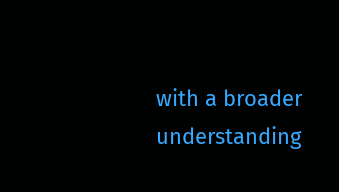with a broader understanding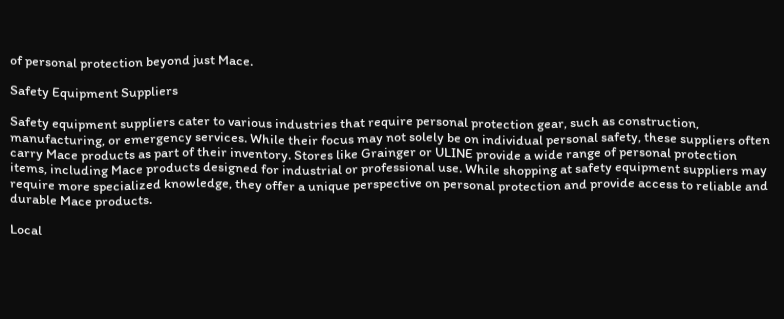of personal protection beyond just Mace.

Safety Equipment Suppliers

Safety equipment suppliers cater to various industries that require personal protection gear, such as construction, manufacturing, or emergency services. While their focus may not solely be on individual personal safety, these suppliers often carry Mace products as part of their inventory. Stores like Grainger or ULINE provide a wide range of personal protection items, including Mace products designed for industrial or professional use. While shopping at safety equipment suppliers may require more specialized knowledge, they offer a unique perspective on personal protection and provide access to reliable and durable Mace products.

Local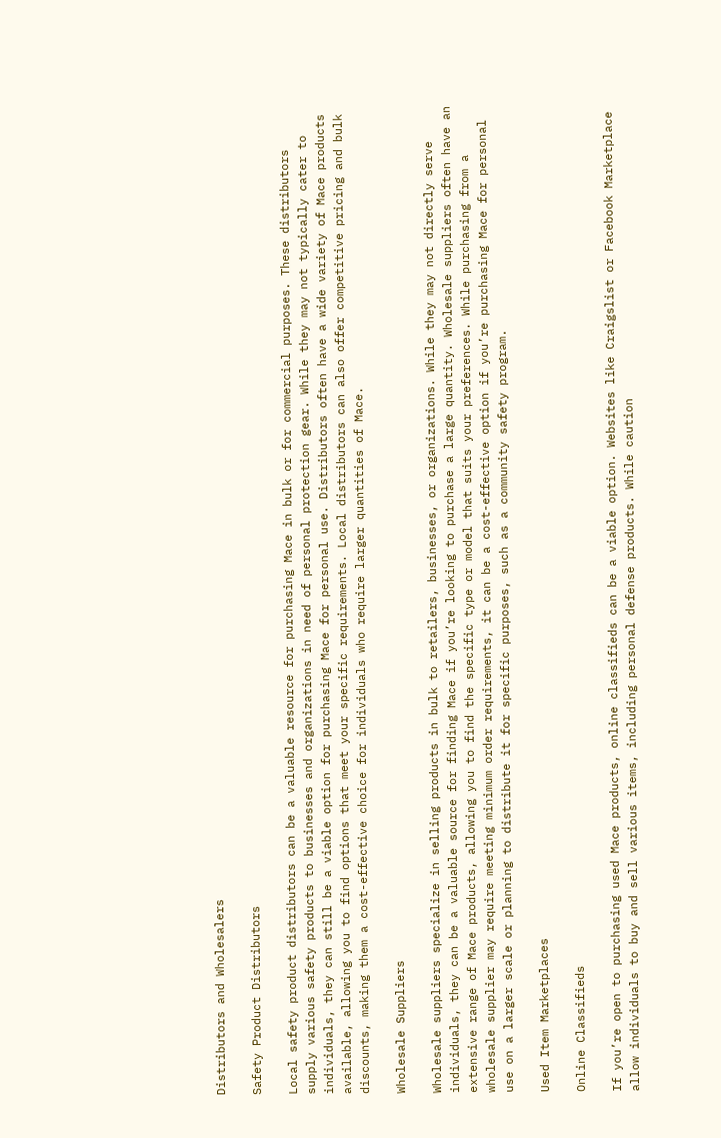Distributors and Wholesalers

Safety Product Distributors

Local safety product distributors can be a valuable resource for purchasing Mace in bulk or for commercial purposes. These distributors supply various safety products to businesses and organizations in need of personal protection gear. While they may not typically cater to individuals, they can still be a viable option for purchasing Mace for personal use. Distributors often have a wide variety of Mace products available, allowing you to find options that meet your specific requirements. Local distributors can also offer competitive pricing and bulk discounts, making them a cost-effective choice for individuals who require larger quantities of Mace.

Wholesale Suppliers

Wholesale suppliers specialize in selling products in bulk to retailers, businesses, or organizations. While they may not directly serve individuals, they can be a valuable source for finding Mace if you’re looking to purchase a large quantity. Wholesale suppliers often have an extensive range of Mace products, allowing you to find the specific type or model that suits your preferences. While purchasing from a wholesale supplier may require meeting minimum order requirements, it can be a cost-effective option if you’re purchasing Mace for personal use on a larger scale or planning to distribute it for specific purposes, such as a community safety program.

Used Item Marketplaces

Online Classifieds

If you’re open to purchasing used Mace products, online classifieds can be a viable option. Websites like Craigslist or Facebook Marketplace allow individuals to buy and sell various items, including personal defense products. While caution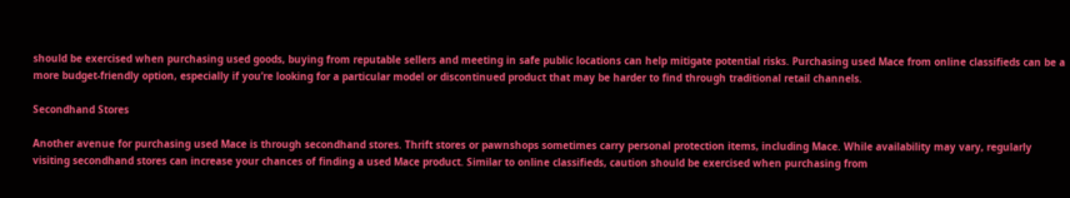should be exercised when purchasing used goods, buying from reputable sellers and meeting in safe public locations can help mitigate potential risks. Purchasing used Mace from online classifieds can be a more budget-friendly option, especially if you’re looking for a particular model or discontinued product that may be harder to find through traditional retail channels.

Secondhand Stores

Another avenue for purchasing used Mace is through secondhand stores. Thrift stores or pawnshops sometimes carry personal protection items, including Mace. While availability may vary, regularly visiting secondhand stores can increase your chances of finding a used Mace product. Similar to online classifieds, caution should be exercised when purchasing from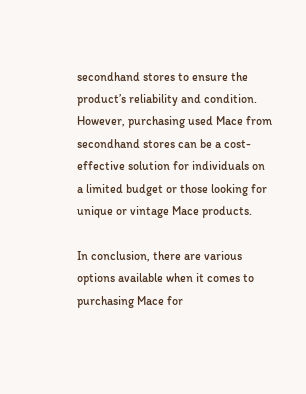secondhand stores to ensure the product’s reliability and condition. However, purchasing used Mace from secondhand stores can be a cost-effective solution for individuals on a limited budget or those looking for unique or vintage Mace products.

In conclusion, there are various options available when it comes to purchasing Mace for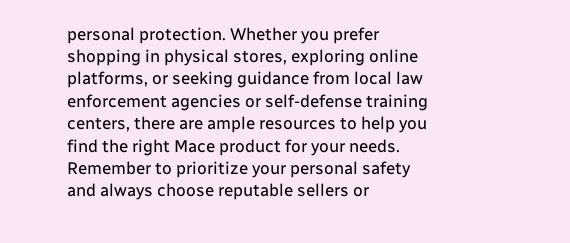personal protection. Whether you prefer shopping in physical stores, exploring online platforms, or seeking guidance from local law enforcement agencies or self-defense training centers, there are ample resources to help you find the right Mace product for your needs. Remember to prioritize your personal safety and always choose reputable sellers or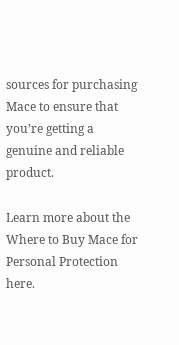sources for purchasing Mace to ensure that you’re getting a genuine and reliable product.

Learn more about the Where to Buy Mace for Personal Protection here.